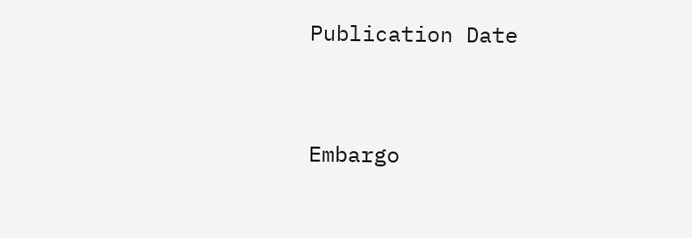Publication Date




Embargo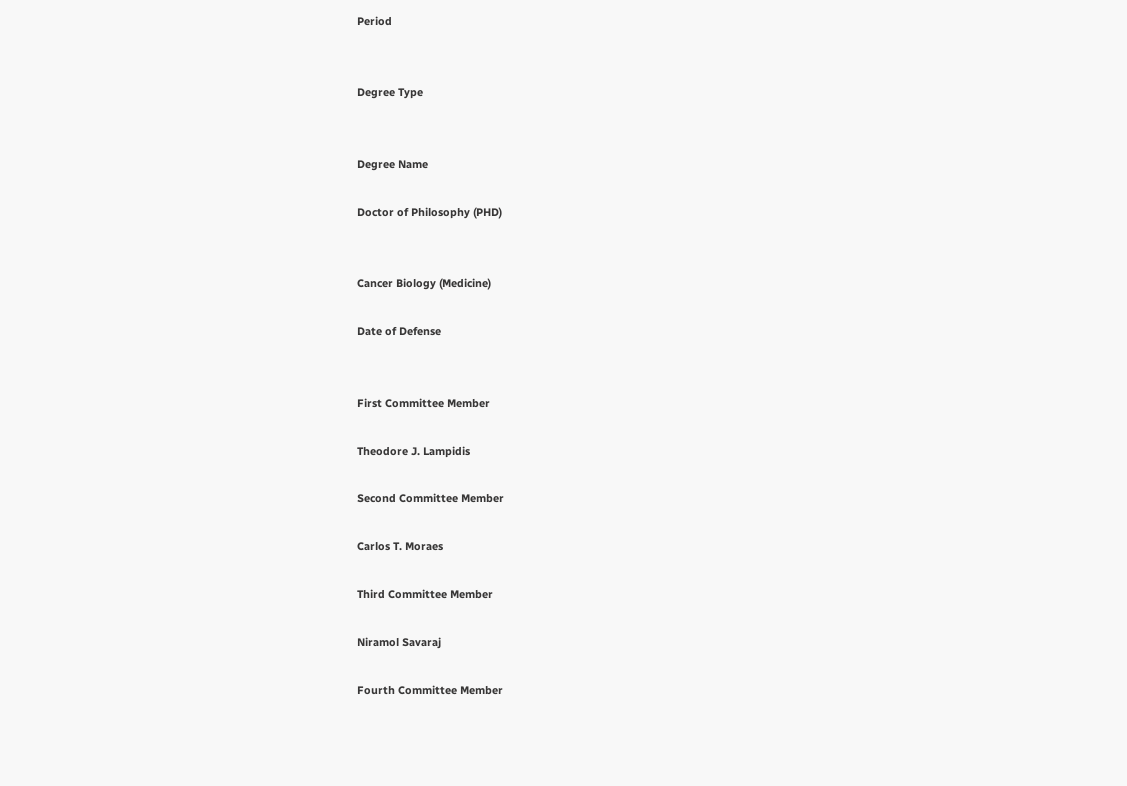Period


Degree Type


Degree Name

Doctor of Philosophy (PHD)


Cancer Biology (Medicine)

Date of Defense


First Committee Member

Theodore J. Lampidis

Second Committee Member

Carlos T. Moraes

Third Committee Member

Niramol Savaraj

Fourth Committee Member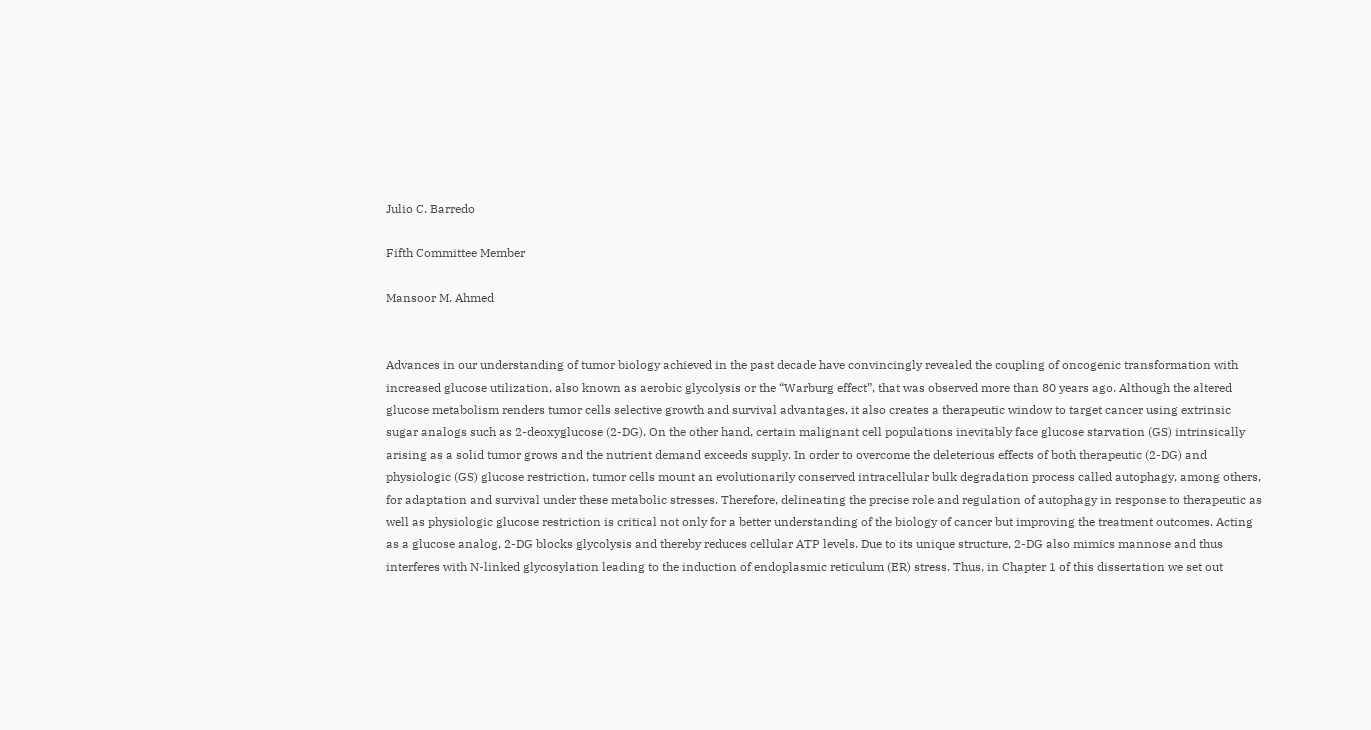Julio C. Barredo

Fifth Committee Member

Mansoor M. Ahmed


Advances in our understanding of tumor biology achieved in the past decade have convincingly revealed the coupling of oncogenic transformation with increased glucose utilization, also known as aerobic glycolysis or the “Warburg effect”, that was observed more than 80 years ago. Although the altered glucose metabolism renders tumor cells selective growth and survival advantages, it also creates a therapeutic window to target cancer using extrinsic sugar analogs such as 2-deoxyglucose (2-DG). On the other hand, certain malignant cell populations inevitably face glucose starvation (GS) intrinsically arising as a solid tumor grows and the nutrient demand exceeds supply. In order to overcome the deleterious effects of both therapeutic (2-DG) and physiologic (GS) glucose restriction, tumor cells mount an evolutionarily conserved intracellular bulk degradation process called autophagy, among others, for adaptation and survival under these metabolic stresses. Therefore, delineating the precise role and regulation of autophagy in response to therapeutic as well as physiologic glucose restriction is critical not only for a better understanding of the biology of cancer but improving the treatment outcomes. Acting as a glucose analog, 2-DG blocks glycolysis and thereby reduces cellular ATP levels. Due to its unique structure, 2-DG also mimics mannose and thus interferes with N-linked glycosylation leading to the induction of endoplasmic reticulum (ER) stress. Thus, in Chapter 1 of this dissertation we set out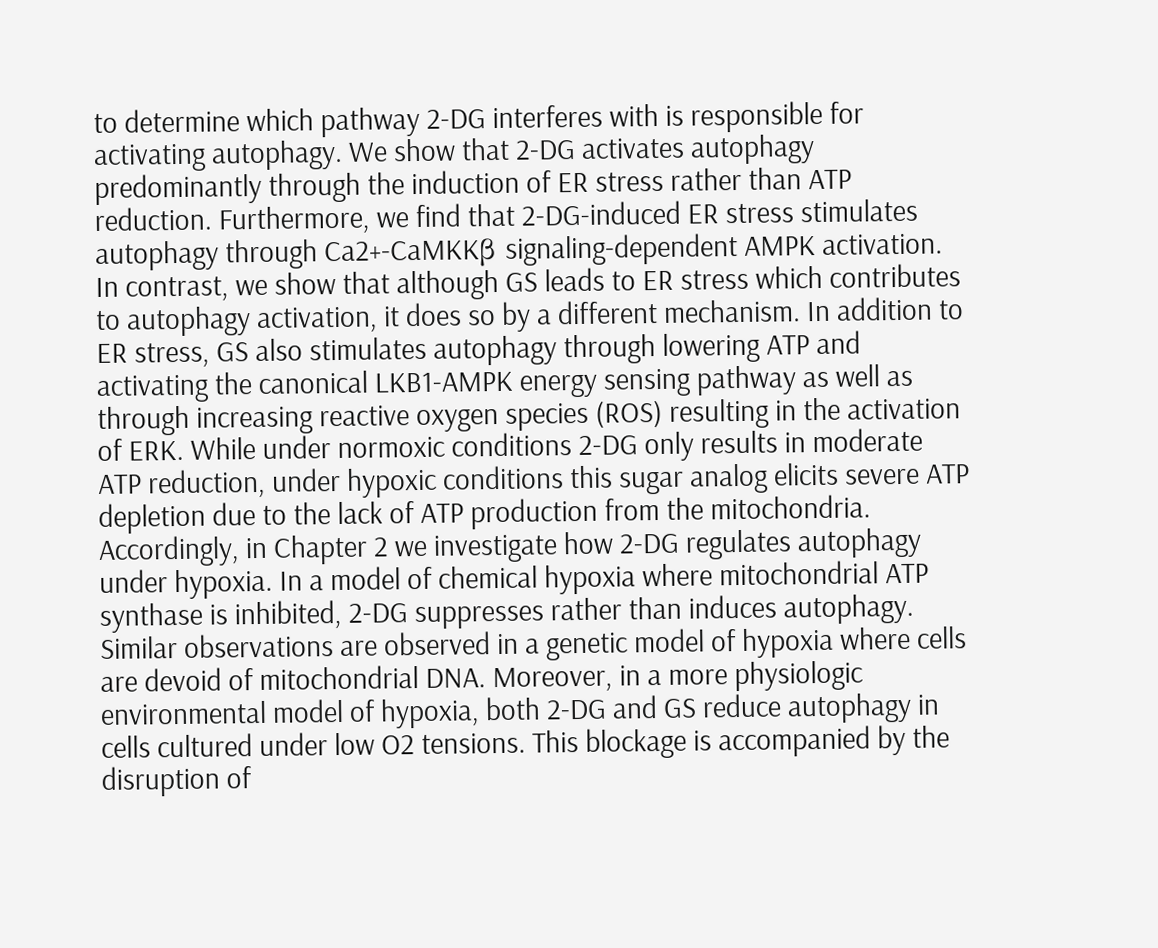to determine which pathway 2-DG interferes with is responsible for activating autophagy. We show that 2-DG activates autophagy predominantly through the induction of ER stress rather than ATP reduction. Furthermore, we find that 2-DG-induced ER stress stimulates autophagy through Ca2+-CaMKKβ signaling-dependent AMPK activation. In contrast, we show that although GS leads to ER stress which contributes to autophagy activation, it does so by a different mechanism. In addition to ER stress, GS also stimulates autophagy through lowering ATP and activating the canonical LKB1-AMPK energy sensing pathway as well as through increasing reactive oxygen species (ROS) resulting in the activation of ERK. While under normoxic conditions 2-DG only results in moderate ATP reduction, under hypoxic conditions this sugar analog elicits severe ATP depletion due to the lack of ATP production from the mitochondria. Accordingly, in Chapter 2 we investigate how 2-DG regulates autophagy under hypoxia. In a model of chemical hypoxia where mitochondrial ATP synthase is inhibited, 2-DG suppresses rather than induces autophagy. Similar observations are observed in a genetic model of hypoxia where cells are devoid of mitochondrial DNA. Moreover, in a more physiologic environmental model of hypoxia, both 2-DG and GS reduce autophagy in cells cultured under low O2 tensions. This blockage is accompanied by the disruption of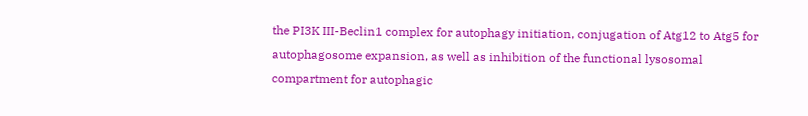the PI3K III-Beclin1 complex for autophagy initiation, conjugation of Atg12 to Atg5 for autophagosome expansion, as well as inhibition of the functional lysosomal compartment for autophagic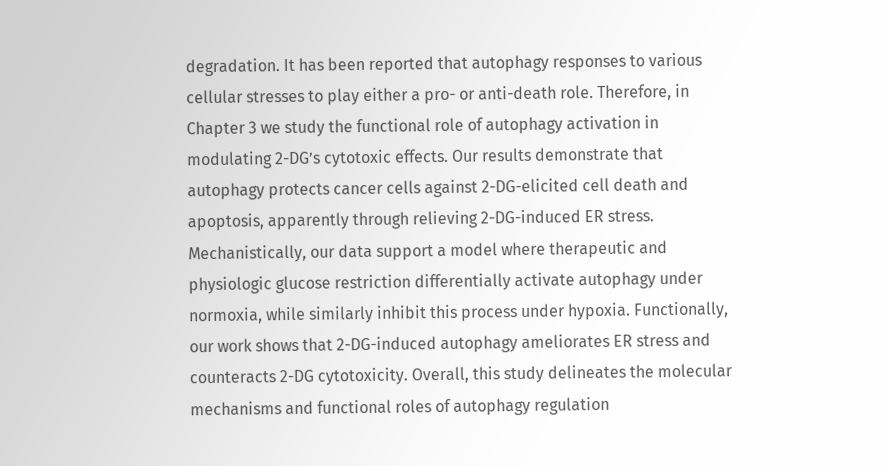degradation. It has been reported that autophagy responses to various cellular stresses to play either a pro- or anti-death role. Therefore, in Chapter 3 we study the functional role of autophagy activation in modulating 2-DG’s cytotoxic effects. Our results demonstrate that autophagy protects cancer cells against 2-DG-elicited cell death and apoptosis, apparently through relieving 2-DG-induced ER stress. Mechanistically, our data support a model where therapeutic and physiologic glucose restriction differentially activate autophagy under normoxia, while similarly inhibit this process under hypoxia. Functionally, our work shows that 2-DG-induced autophagy ameliorates ER stress and counteracts 2-DG cytotoxicity. Overall, this study delineates the molecular mechanisms and functional roles of autophagy regulation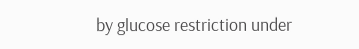by glucose restriction under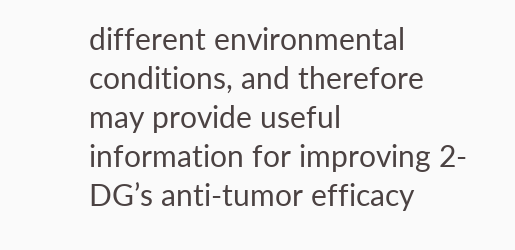different environmental conditions, and therefore may provide useful information for improving 2-DG’s anti-tumor efficacy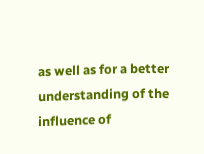as well as for a better understanding of the influence of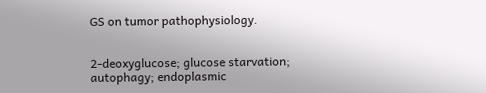GS on tumor pathophysiology.


2-deoxyglucose; glucose starvation; autophagy; endoplasmic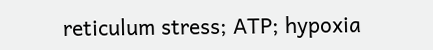reticulum stress; ATP; hypoxia